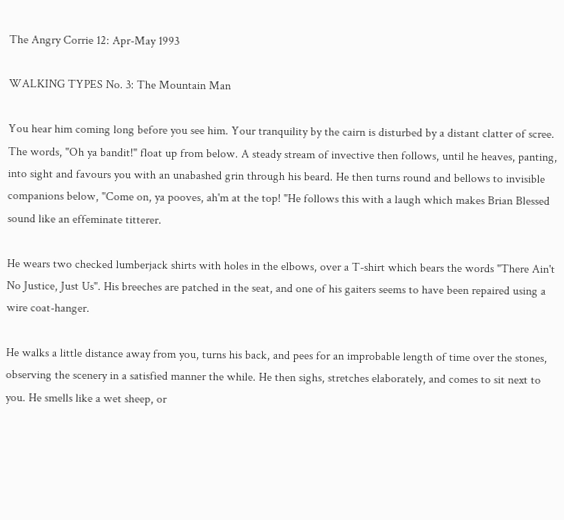The Angry Corrie 12: Apr-May 1993

WALKING TYPES No. 3: The Mountain Man

You hear him coming long before you see him. Your tranquility by the cairn is disturbed by a distant clatter of scree. The words, "Oh ya bandit!" float up from below. A steady stream of invective then follows, until he heaves, panting, into sight and favours you with an unabashed grin through his beard. He then turns round and bellows to invisible companions below, "Come on, ya pooves, ah'm at the top! "He follows this with a laugh which makes Brian Blessed sound like an effeminate titterer.

He wears two checked lumberjack shirts with holes in the elbows, over a T-shirt which bears the words "There Ain't No Justice, Just Us". His breeches are patched in the seat, and one of his gaiters seems to have been repaired using a wire coat-hanger.

He walks a little distance away from you, turns his back, and pees for an improbable length of time over the stones, observing the scenery in a satisfied manner the while. He then sighs, stretches elaborately, and comes to sit next to you. He smells like a wet sheep, or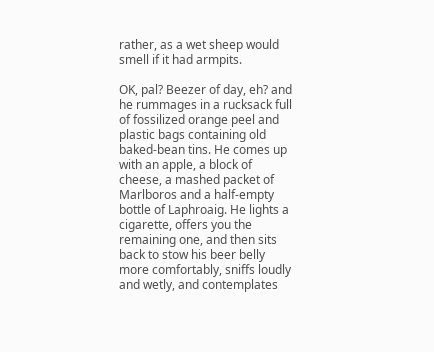rather, as a wet sheep would smell if it had armpits.

OK, pal? Beezer of day, eh? and he rummages in a rucksack full of fossilized orange peel and plastic bags containing old baked-bean tins. He comes up with an apple, a block of cheese, a mashed packet of Marlboros and a half-empty bottle of Laphroaig. He lights a cigarette, offers you the remaining one, and then sits back to stow his beer belly more comfortably, sniffs loudly and wetly, and contemplates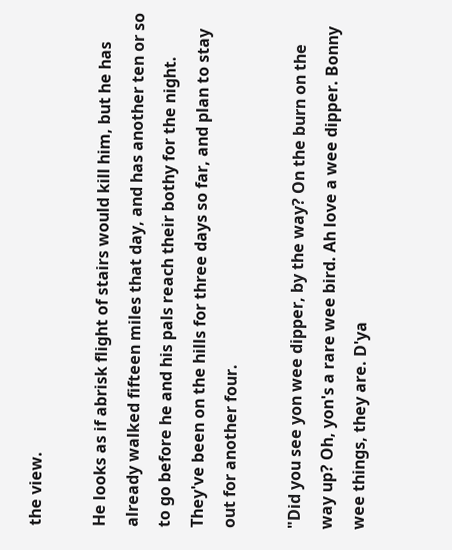the view.

He looks as if abrisk flight of stairs would kill him, but he has already walked fifteen miles that day, and has another ten or so to go before he and his pals reach their bothy for the night. They've been on the hills for three days so far, and plan to stay out for another four.

"Did you see yon wee dipper, by the way? On the burn on the way up? Oh, yon's a rare wee bird. Ah love a wee dipper. Bonny wee things, they are. D'ya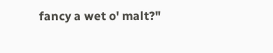fancy a wet o' malt?"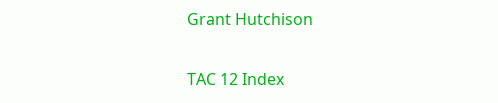Grant Hutchison

TAC 12 Index